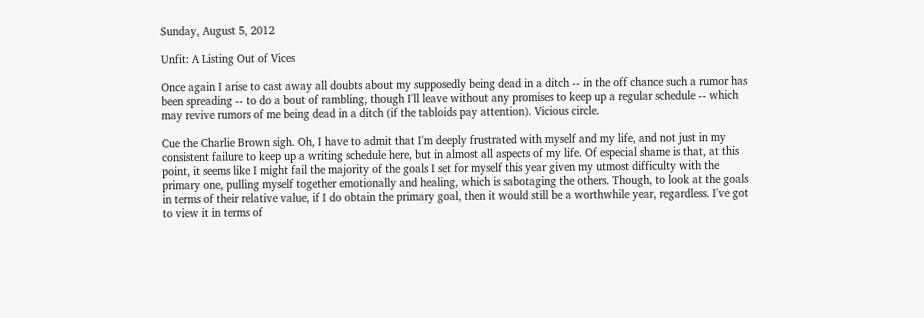Sunday, August 5, 2012

Unfit: A Listing Out of Vices

Once again I arise to cast away all doubts about my supposedly being dead in a ditch -- in the off chance such a rumor has been spreading -- to do a bout of rambling, though I'll leave without any promises to keep up a regular schedule -- which may revive rumors of me being dead in a ditch (if the tabloids pay attention). Vicious circle.

Cue the Charlie Brown sigh. Oh, I have to admit that I'm deeply frustrated with myself and my life, and not just in my consistent failure to keep up a writing schedule here, but in almost all aspects of my life. Of especial shame is that, at this point, it seems like I might fail the majority of the goals I set for myself this year given my utmost difficulty with the primary one, pulling myself together emotionally and healing, which is sabotaging the others. Though, to look at the goals in terms of their relative value, if I do obtain the primary goal, then it would still be a worthwhile year, regardless. I've got to view it in terms of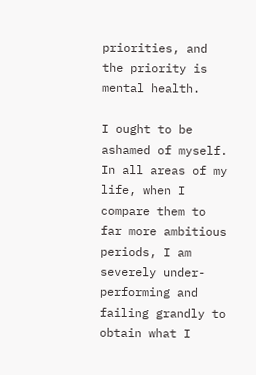priorities, and the priority is mental health.

I ought to be ashamed of myself. In all areas of my life, when I compare them to far more ambitious periods, I am severely under-performing and failing grandly to obtain what I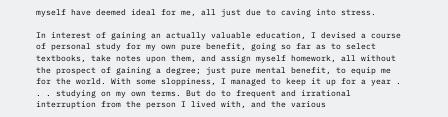myself have deemed ideal for me, all just due to caving into stress.

In interest of gaining an actually valuable education, I devised a course of personal study for my own pure benefit, going so far as to select textbooks, take notes upon them, and assign myself homework, all without the prospect of gaining a degree; just pure mental benefit, to equip me for the world. With some sloppiness, I managed to keep it up for a year . . . studying on my own terms. But do to frequent and irrational interruption from the person I lived with, and the various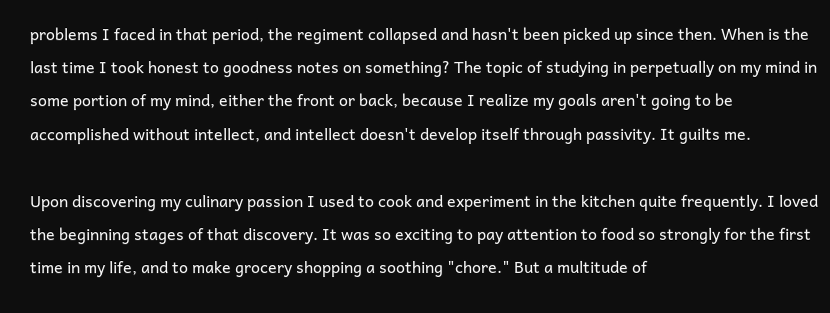problems I faced in that period, the regiment collapsed and hasn't been picked up since then. When is the last time I took honest to goodness notes on something? The topic of studying in perpetually on my mind in some portion of my mind, either the front or back, because I realize my goals aren't going to be accomplished without intellect, and intellect doesn't develop itself through passivity. It guilts me.

Upon discovering my culinary passion I used to cook and experiment in the kitchen quite frequently. I loved the beginning stages of that discovery. It was so exciting to pay attention to food so strongly for the first time in my life, and to make grocery shopping a soothing "chore." But a multitude of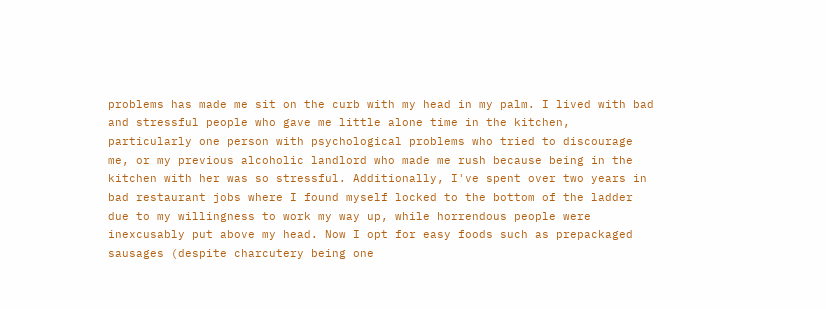problems has made me sit on the curb with my head in my palm. I lived with bad and stressful people who gave me little alone time in the kitchen, particularly one person with psychological problems who tried to discourage me, or my previous alcoholic landlord who made me rush because being in the kitchen with her was so stressful. Additionally, I've spent over two years in bad restaurant jobs where I found myself locked to the bottom of the ladder due to my willingness to work my way up, while horrendous people were inexcusably put above my head. Now I opt for easy foods such as prepackaged sausages (despite charcutery being one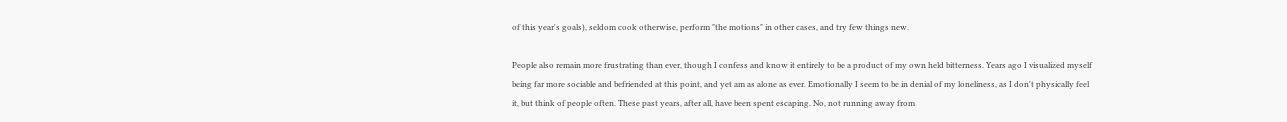of this year's goals), seldom cook otherwise, perform "the motions" in other cases, and try few things new.

People also remain more frustrating than ever, though I confess and know it entirely to be a product of my own held bitterness. Years ago I visualized myself being far more sociable and befriended at this point, and yet am as alone as ever. Emotionally I seem to be in denial of my loneliness, as I don't physically feel it, but think of people often. These past years, after all, have been spent escaping. No, not running away from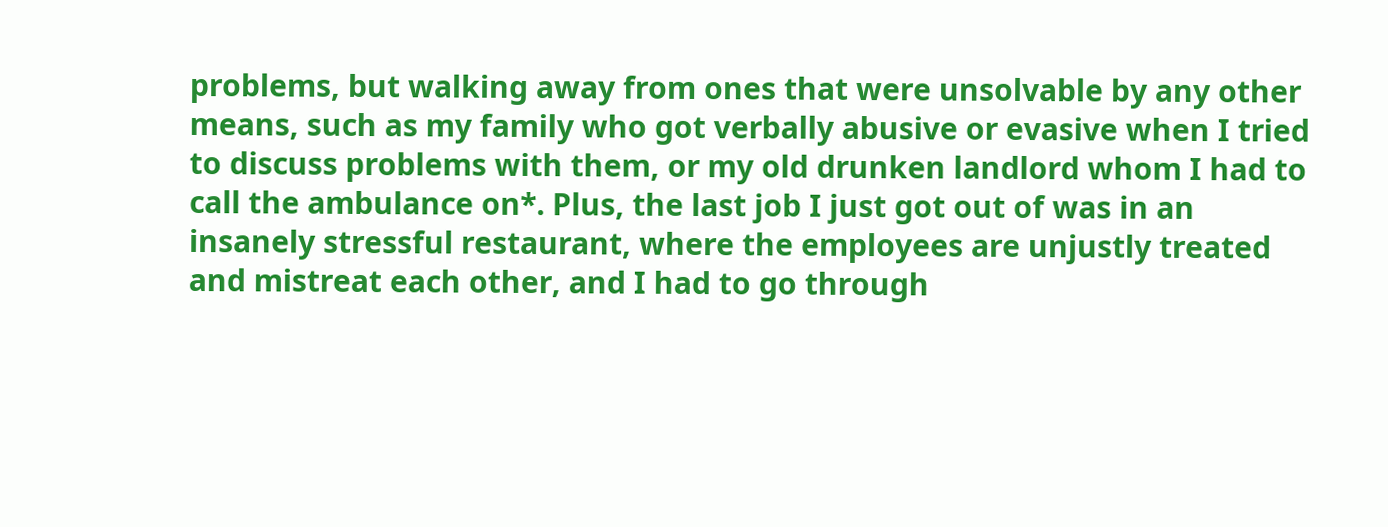problems, but walking away from ones that were unsolvable by any other means, such as my family who got verbally abusive or evasive when I tried to discuss problems with them, or my old drunken landlord whom I had to call the ambulance on*. Plus, the last job I just got out of was in an insanely stressful restaurant, where the employees are unjustly treated and mistreat each other, and I had to go through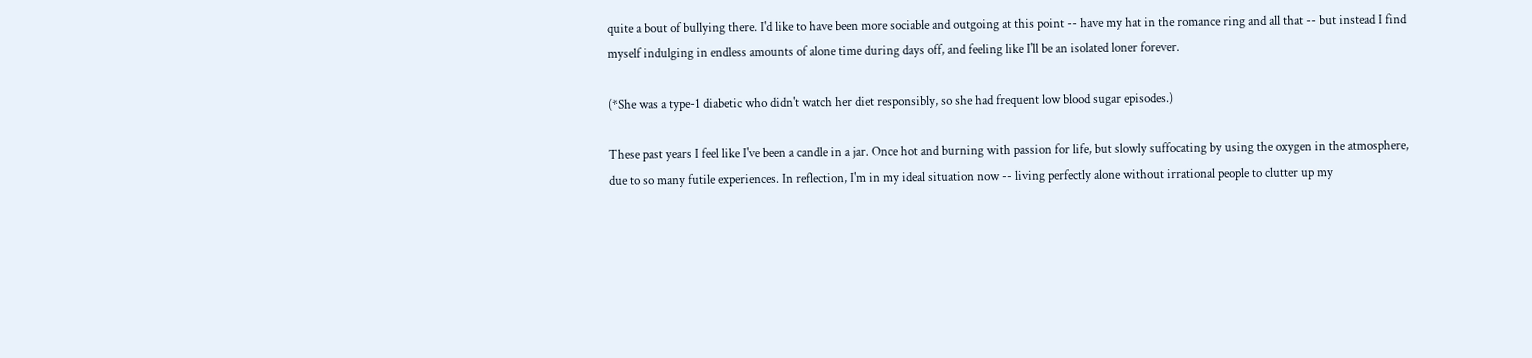quite a bout of bullying there. I'd like to have been more sociable and outgoing at this point -- have my hat in the romance ring and all that -- but instead I find myself indulging in endless amounts of alone time during days off, and feeling like I'll be an isolated loner forever.

(*She was a type-1 diabetic who didn't watch her diet responsibly, so she had frequent low blood sugar episodes.)

These past years I feel like I've been a candle in a jar. Once hot and burning with passion for life, but slowly suffocating by using the oxygen in the atmosphere, due to so many futile experiences. In reflection, I'm in my ideal situation now -- living perfectly alone without irrational people to clutter up my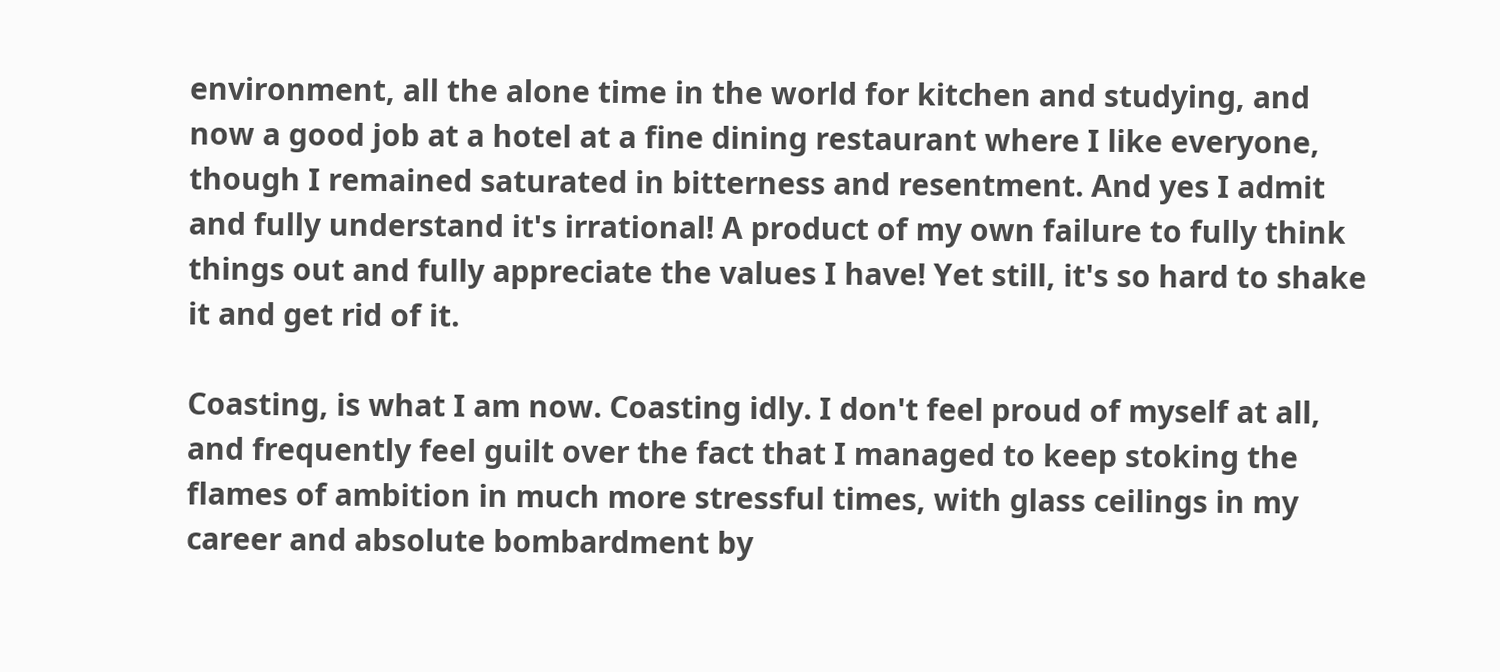environment, all the alone time in the world for kitchen and studying, and now a good job at a hotel at a fine dining restaurant where I like everyone, though I remained saturated in bitterness and resentment. And yes I admit and fully understand it's irrational! A product of my own failure to fully think things out and fully appreciate the values I have! Yet still, it's so hard to shake it and get rid of it.

Coasting, is what I am now. Coasting idly. I don't feel proud of myself at all, and frequently feel guilt over the fact that I managed to keep stoking the flames of ambition in much more stressful times, with glass ceilings in my career and absolute bombardment by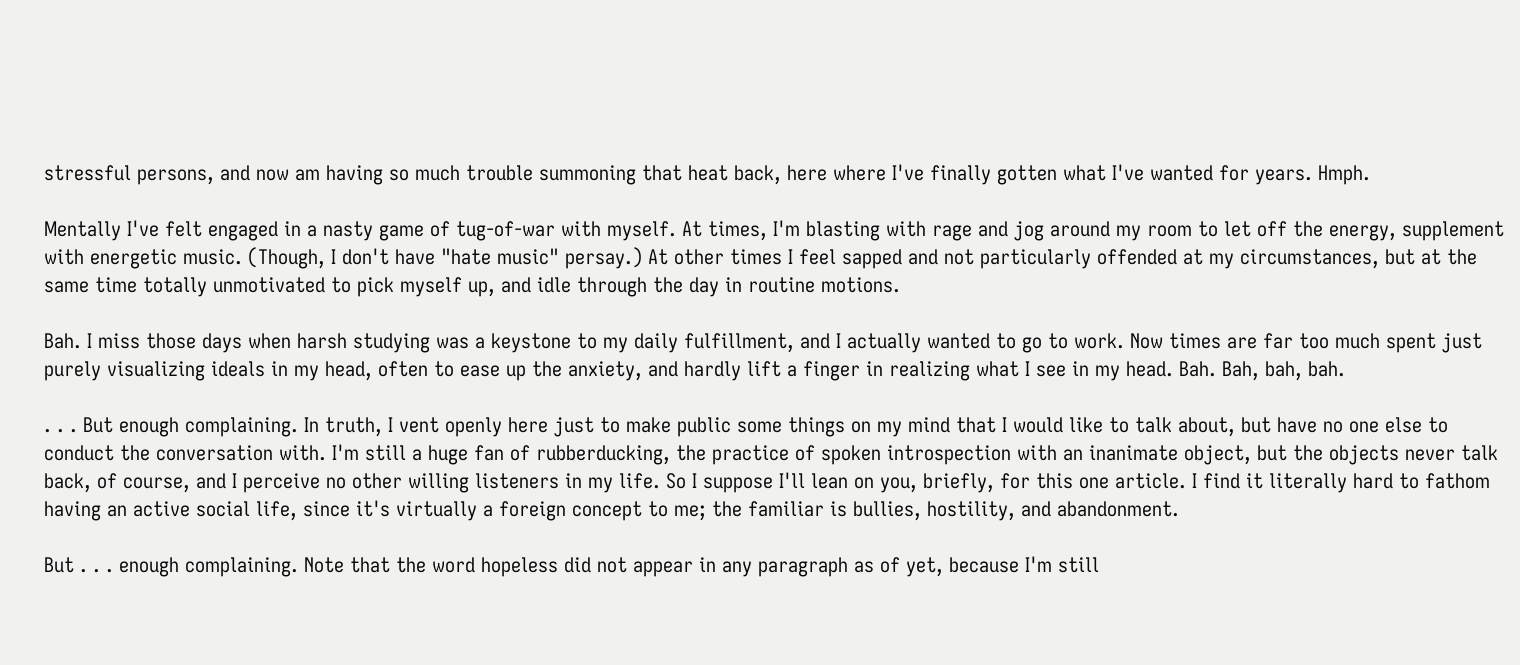stressful persons, and now am having so much trouble summoning that heat back, here where I've finally gotten what I've wanted for years. Hmph.

Mentally I've felt engaged in a nasty game of tug-of-war with myself. At times, I'm blasting with rage and jog around my room to let off the energy, supplement with energetic music. (Though, I don't have "hate music" persay.) At other times I feel sapped and not particularly offended at my circumstances, but at the same time totally unmotivated to pick myself up, and idle through the day in routine motions.

Bah. I miss those days when harsh studying was a keystone to my daily fulfillment, and I actually wanted to go to work. Now times are far too much spent just purely visualizing ideals in my head, often to ease up the anxiety, and hardly lift a finger in realizing what I see in my head. Bah. Bah, bah, bah.

. . . But enough complaining. In truth, I vent openly here just to make public some things on my mind that I would like to talk about, but have no one else to conduct the conversation with. I'm still a huge fan of rubberducking, the practice of spoken introspection with an inanimate object, but the objects never talk back, of course, and I perceive no other willing listeners in my life. So I suppose I'll lean on you, briefly, for this one article. I find it literally hard to fathom having an active social life, since it's virtually a foreign concept to me; the familiar is bullies, hostility, and abandonment.

But . . . enough complaining. Note that the word hopeless did not appear in any paragraph as of yet, because I'm still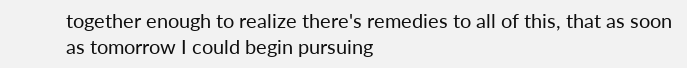together enough to realize there's remedies to all of this, that as soon as tomorrow I could begin pursuing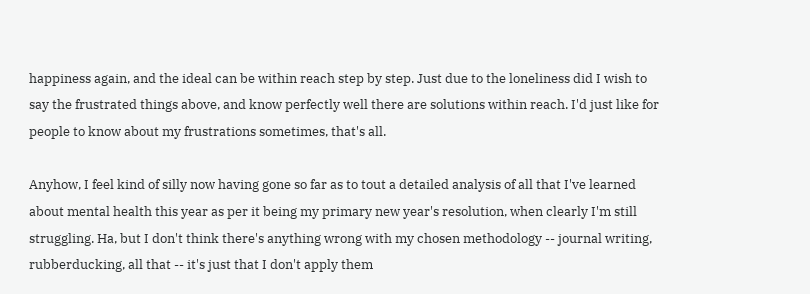happiness again, and the ideal can be within reach step by step. Just due to the loneliness did I wish to say the frustrated things above, and know perfectly well there are solutions within reach. I'd just like for people to know about my frustrations sometimes, that's all.

Anyhow, I feel kind of silly now having gone so far as to tout a detailed analysis of all that I've learned about mental health this year as per it being my primary new year's resolution, when clearly I'm still struggling. Ha, but I don't think there's anything wrong with my chosen methodology -- journal writing, rubberducking, all that -- it's just that I don't apply them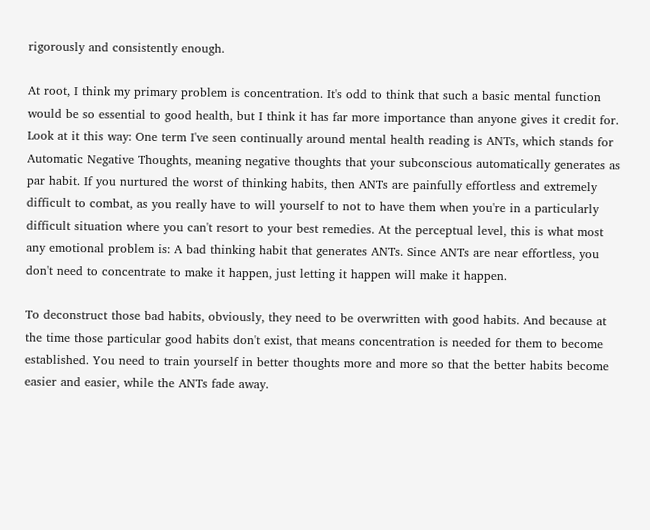rigorously and consistently enough.

At root, I think my primary problem is concentration. It's odd to think that such a basic mental function would be so essential to good health, but I think it has far more importance than anyone gives it credit for. Look at it this way: One term I've seen continually around mental health reading is ANTs, which stands for Automatic Negative Thoughts, meaning negative thoughts that your subconscious automatically generates as par habit. If you nurtured the worst of thinking habits, then ANTs are painfully effortless and extremely difficult to combat, as you really have to will yourself to not to have them when you're in a particularly difficult situation where you can't resort to your best remedies. At the perceptual level, this is what most any emotional problem is: A bad thinking habit that generates ANTs. Since ANTs are near effortless, you don't need to concentrate to make it happen, just letting it happen will make it happen.

To deconstruct those bad habits, obviously, they need to be overwritten with good habits. And because at the time those particular good habits don't exist, that means concentration is needed for them to become established. You need to train yourself in better thoughts more and more so that the better habits become easier and easier, while the ANTs fade away.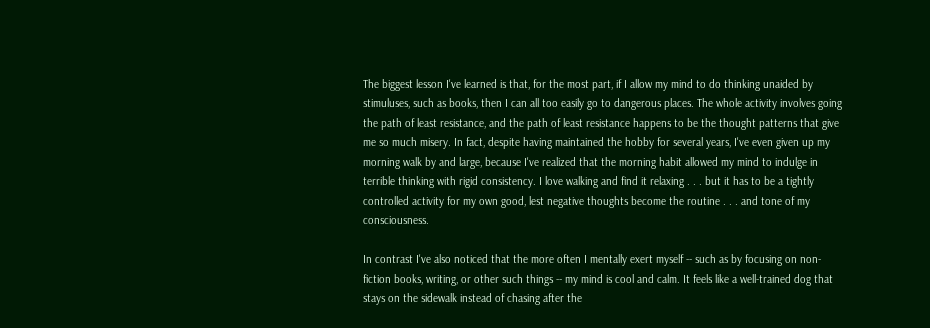The biggest lesson I've learned is that, for the most part, if I allow my mind to do thinking unaided by stimuluses, such as books, then I can all too easily go to dangerous places. The whole activity involves going the path of least resistance, and the path of least resistance happens to be the thought patterns that give me so much misery. In fact, despite having maintained the hobby for several years, I've even given up my morning walk by and large, because I've realized that the morning habit allowed my mind to indulge in terrible thinking with rigid consistency. I love walking and find it relaxing . . . but it has to be a tightly controlled activity for my own good, lest negative thoughts become the routine . . . and tone of my consciousness.

In contrast I've also noticed that the more often I mentally exert myself -- such as by focusing on non-fiction books, writing, or other such things -- my mind is cool and calm. It feels like a well-trained dog that stays on the sidewalk instead of chasing after the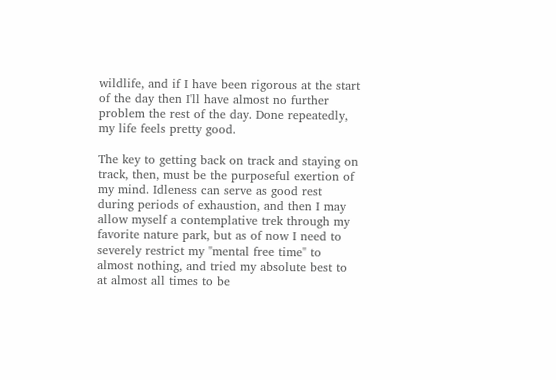wildlife, and if I have been rigorous at the start of the day then I'll have almost no further problem the rest of the day. Done repeatedly, my life feels pretty good.

The key to getting back on track and staying on track, then, must be the purposeful exertion of my mind. Idleness can serve as good rest during periods of exhaustion, and then I may allow myself a contemplative trek through my favorite nature park, but as of now I need to severely restrict my "mental free time" to almost nothing, and tried my absolute best to at almost all times to be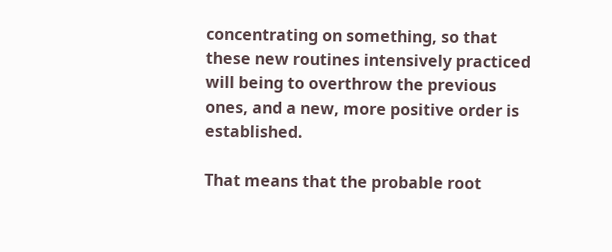concentrating on something, so that these new routines intensively practiced will being to overthrow the previous ones, and a new, more positive order is established.

That means that the probable root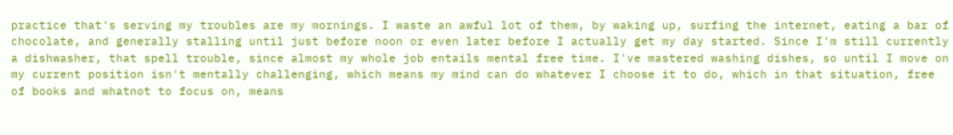practice that's serving my troubles are my mornings. I waste an awful lot of them, by waking up, surfing the internet, eating a bar of chocolate, and generally stalling until just before noon or even later before I actually get my day started. Since I'm still currently a dishwasher, that spell trouble, since almost my whole job entails mental free time. I've mastered washing dishes, so until I move on my current position isn't mentally challenging, which means my mind can do whatever I choose it to do, which in that situation, free of books and whatnot to focus on, means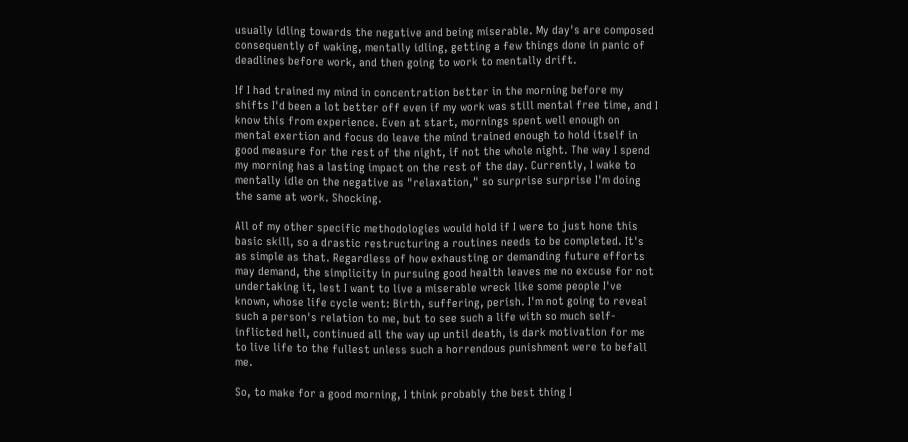usually idling towards the negative and being miserable. My day's are composed consequently of waking, mentally idling, getting a few things done in panic of deadlines before work, and then going to work to mentally drift.

If I had trained my mind in concentration better in the morning before my shifts I'd been a lot better off even if my work was still mental free time, and I know this from experience. Even at start, mornings spent well enough on mental exertion and focus do leave the mind trained enough to hold itself in good measure for the rest of the night, if not the whole night. The way I spend my morning has a lasting impact on the rest of the day. Currently, I wake to mentally idle on the negative as "relaxation," so surprise surprise I'm doing the same at work. Shocking.

All of my other specific methodologies would hold if I were to just hone this basic skill, so a drastic restructuring a routines needs to be completed. It's as simple as that. Regardless of how exhausting or demanding future efforts may demand, the simplicity in pursuing good health leaves me no excuse for not undertaking it, lest I want to live a miserable wreck like some people I've known, whose life cycle went: Birth, suffering, perish. I'm not going to reveal such a person's relation to me, but to see such a life with so much self-inflicted hell, continued all the way up until death, is dark motivation for me to live life to the fullest unless such a horrendous punishment were to befall me.

So, to make for a good morning, I think probably the best thing I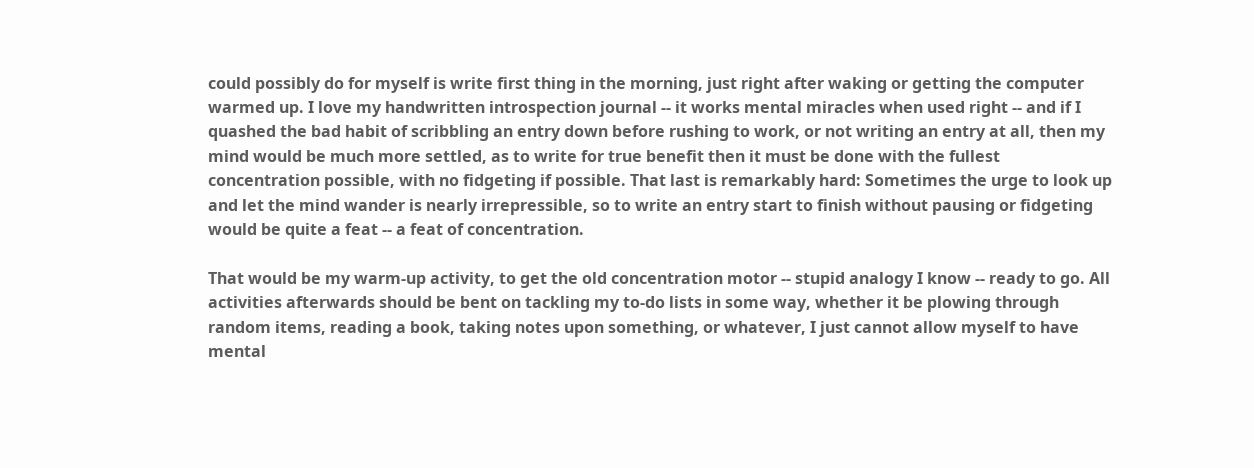could possibly do for myself is write first thing in the morning, just right after waking or getting the computer warmed up. I love my handwritten introspection journal -- it works mental miracles when used right -- and if I quashed the bad habit of scribbling an entry down before rushing to work, or not writing an entry at all, then my mind would be much more settled, as to write for true benefit then it must be done with the fullest concentration possible, with no fidgeting if possible. That last is remarkably hard: Sometimes the urge to look up and let the mind wander is nearly irrepressible, so to write an entry start to finish without pausing or fidgeting would be quite a feat -- a feat of concentration.

That would be my warm-up activity, to get the old concentration motor -- stupid analogy I know -- ready to go. All activities afterwards should be bent on tackling my to-do lists in some way, whether it be plowing through random items, reading a book, taking notes upon something, or whatever, I just cannot allow myself to have mental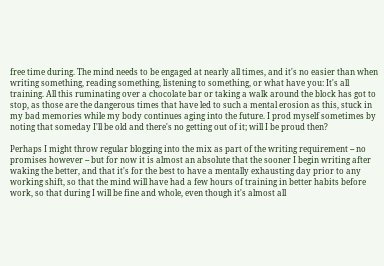free time during. The mind needs to be engaged at nearly all times, and it's no easier than when writing something, reading something, listening to something, or what have you: It's all training. All this ruminating over a chocolate bar or taking a walk around the block has got to stop, as those are the dangerous times that have led to such a mental erosion as this, stuck in my bad memories while my body continues aging into the future. I prod myself sometimes by noting that someday I'll be old and there's no getting out of it; will I be proud then?

Perhaps I might throw regular blogging into the mix as part of the writing requirement -- no promises however -- but for now it is almost an absolute that the sooner I begin writing after waking the better, and that it's for the best to have a mentally exhausting day prior to any working shift, so that the mind will have had a few hours of training in better habits before work, so that during I will be fine and whole, even though it's almost all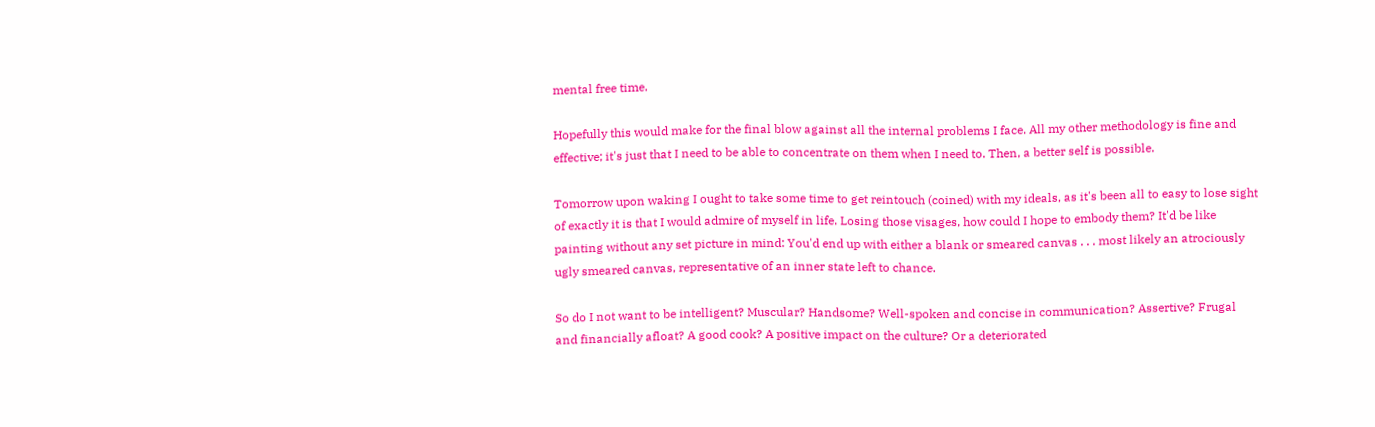mental free time.

Hopefully this would make for the final blow against all the internal problems I face. All my other methodology is fine and effective; it's just that I need to be able to concentrate on them when I need to. Then, a better self is possible.

Tomorrow upon waking I ought to take some time to get reintouch (coined) with my ideals, as it's been all to easy to lose sight of exactly it is that I would admire of myself in life. Losing those visages, how could I hope to embody them? It'd be like painting without any set picture in mind: You'd end up with either a blank or smeared canvas . . . most likely an atrociously ugly smeared canvas, representative of an inner state left to chance.

So do I not want to be intelligent? Muscular? Handsome? Well-spoken and concise in communication? Assertive? Frugal and financially afloat? A good cook? A positive impact on the culture? Or a deteriorated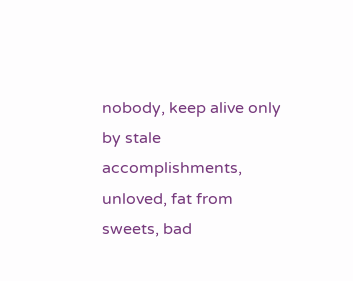nobody, keep alive only by stale accomplishments, unloved, fat from sweets, bad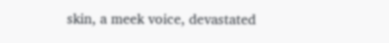skin, a meek voice, devastated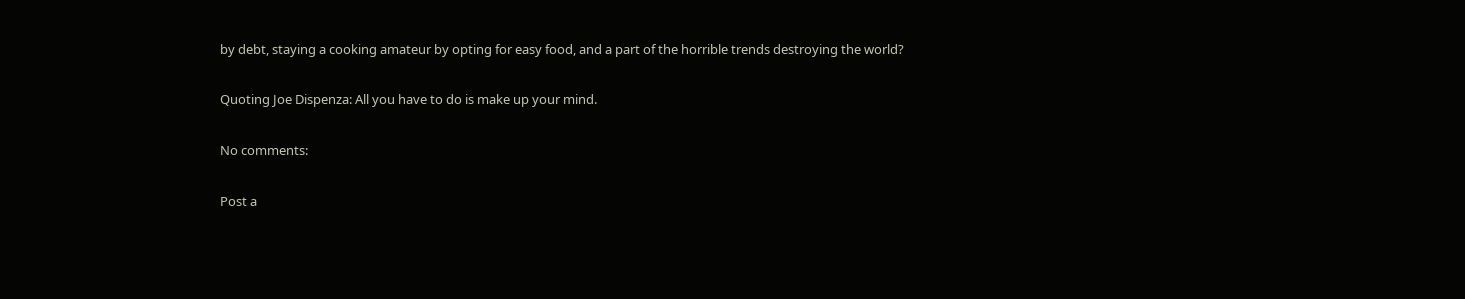by debt, staying a cooking amateur by opting for easy food, and a part of the horrible trends destroying the world?

Quoting Joe Dispenza: All you have to do is make up your mind.

No comments:

Post a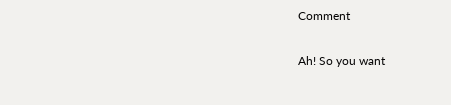Comment

Ah! So you want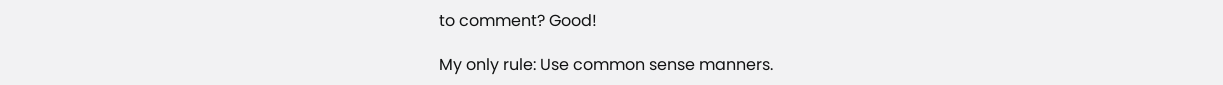to comment? Good!

My only rule: Use common sense manners.